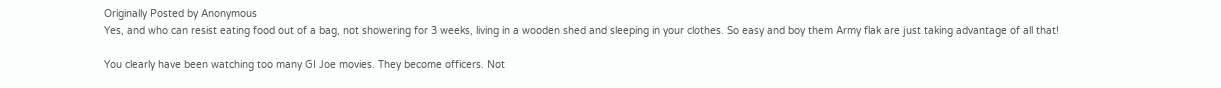Originally Posted by Anonymous
Yes, and who can resist eating food out of a bag, not showering for 3 weeks, living in a wooden shed and sleeping in your clothes. So easy and boy them Army flak are just taking advantage of all that!

You clearly have been watching too many GI Joe movies. They become officers. Not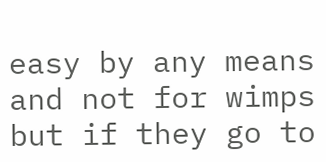easy by any means and not for wimps but if they go to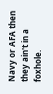Navy or AFA then they ain't in a foxhole.